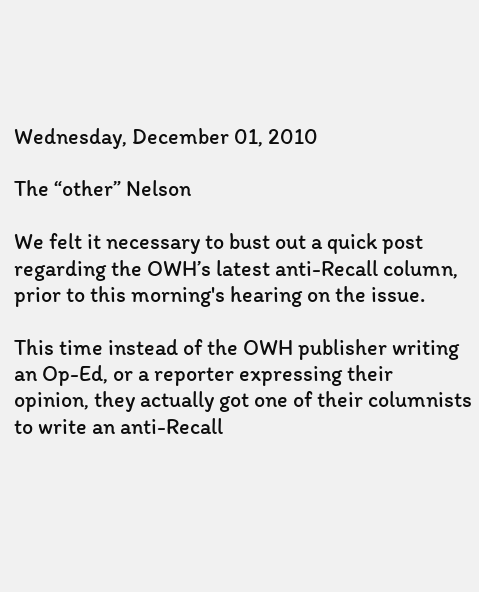Wednesday, December 01, 2010

The “other” Nelson

We felt it necessary to bust out a quick post regarding the OWH’s latest anti-Recall column, prior to this morning's hearing on the issue.

This time instead of the OWH publisher writing an Op-Ed, or a reporter expressing their opinion, they actually got one of their columnists to write an anti-Recall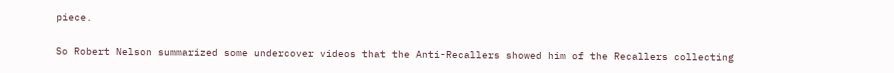piece.

So Robert Nelson summarized some undercover videos that the Anti-Recallers showed him of the Recallers collecting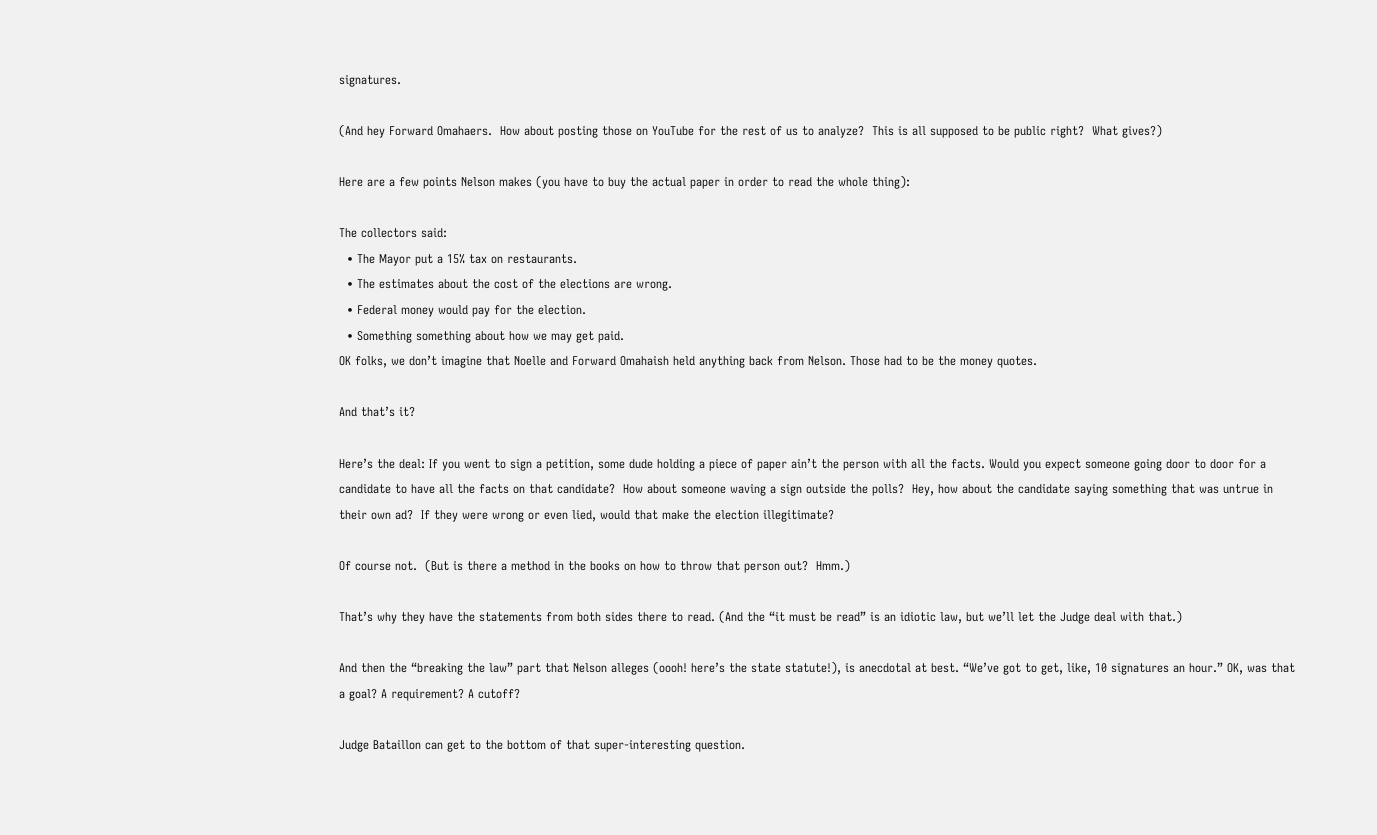signatures.

(And hey Forward Omahaers.  How about posting those on YouTube for the rest of us to analyze?  This is all supposed to be public right?  What gives?)

Here are a few points Nelson makes (you have to buy the actual paper in order to read the whole thing):

The collectors said:
  • The Mayor put a 15% tax on restaurants.
  • The estimates about the cost of the elections are wrong.
  • Federal money would pay for the election.
  • Something something about how we may get paid.
OK folks, we don’t imagine that Noelle and Forward Omahaish held anything back from Nelson. Those had to be the money quotes.

And that’s it?

Here’s the deal: If you went to sign a petition, some dude holding a piece of paper ain’t the person with all the facts. Would you expect someone going door to door for a candidate to have all the facts on that candidate?  How about someone waving a sign outside the polls?  Hey, how about the candidate saying something that was untrue in their own ad?  If they were wrong or even lied, would that make the election illegitimate?

Of course not.  (But is there a method in the books on how to throw that person out?  Hmm.)

That’s why they have the statements from both sides there to read. (And the “it must be read” is an idiotic law, but we’ll let the Judge deal with that.)

And then the “breaking the law” part that Nelson alleges (oooh! here’s the state statute!), is anecdotal at best. “We’ve got to get, like, 10 signatures an hour.” OK, was that a goal? A requirement? A cutoff?

Judge Bataillon can get to the bottom of that super-interesting question.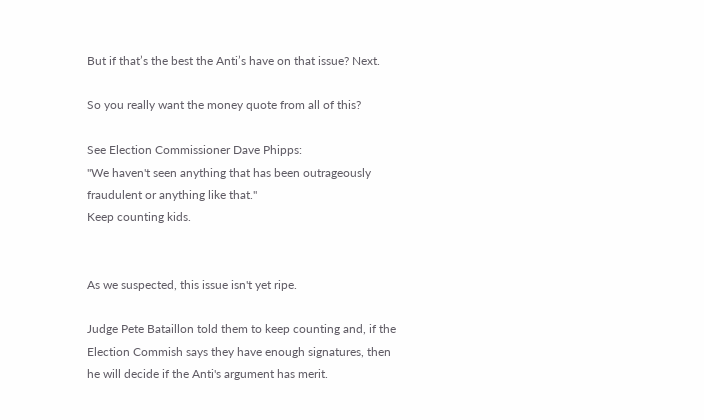But if that’s the best the Anti’s have on that issue? Next.

So you really want the money quote from all of this?

See Election Commissioner Dave Phipps:
"We haven't seen anything that has been outrageously fraudulent or anything like that."
Keep counting kids.


As we suspected, this issue isn't yet ripe.

Judge Pete Bataillon told them to keep counting and, if the Election Commish says they have enough signatures, then he will decide if the Anti's argument has merit.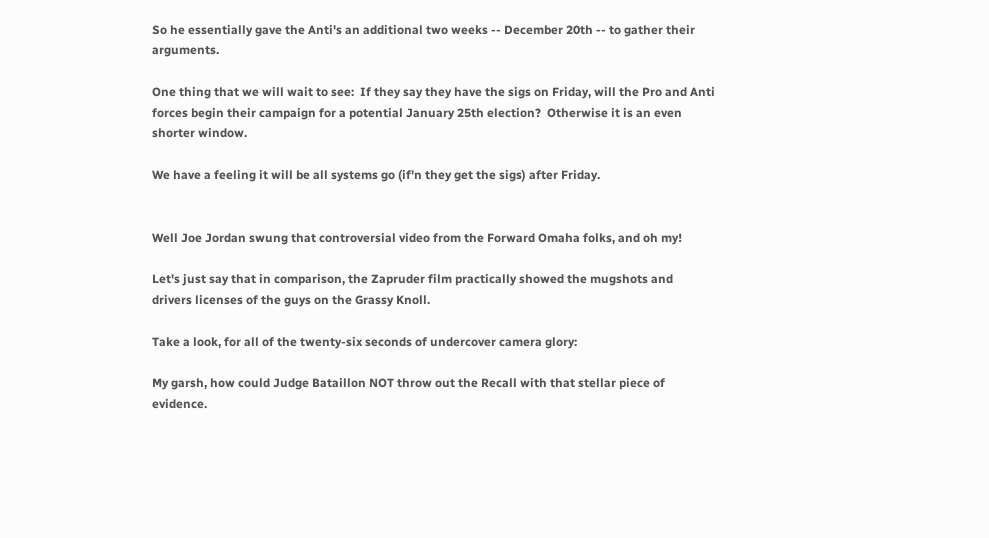So he essentially gave the Anti's an additional two weeks -- December 20th -- to gather their arguments.

One thing that we will wait to see:  If they say they have the sigs on Friday, will the Pro and Anti forces begin their campaign for a potential January 25th election?  Otherwise it is an even shorter window.

We have a feeling it will be all systems go (if'n they get the sigs) after Friday.


Well Joe Jordan swung that controversial video from the Forward Omaha folks, and oh my!

Let's just say that in comparison, the Zapruder film practically showed the mugshots and drivers licenses of the guys on the Grassy Knoll.

Take a look, for all of the twenty-six seconds of undercover camera glory:

My garsh, how could Judge Bataillon NOT throw out the Recall with that stellar piece of evidence.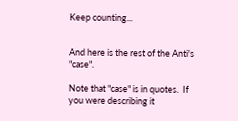Keep counting...


And here is the rest of the Anti's "case".

Note that "case" is in quotes.  If you were describing it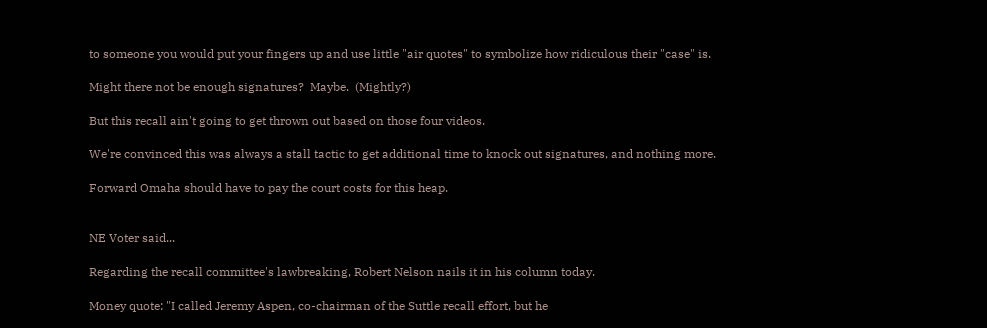to someone you would put your fingers up and use little "air quotes" to symbolize how ridiculous their "case" is.

Might there not be enough signatures?  Maybe.  (Mightly?)

But this recall ain't going to get thrown out based on those four videos.

We're convinced this was always a stall tactic to get additional time to knock out signatures, and nothing more.

Forward Omaha should have to pay the court costs for this heap.


NE Voter said...

Regarding the recall committee's lawbreaking, Robert Nelson nails it in his column today.

Money quote: "I called Jeremy Aspen, co-chairman of the Suttle recall effort, but he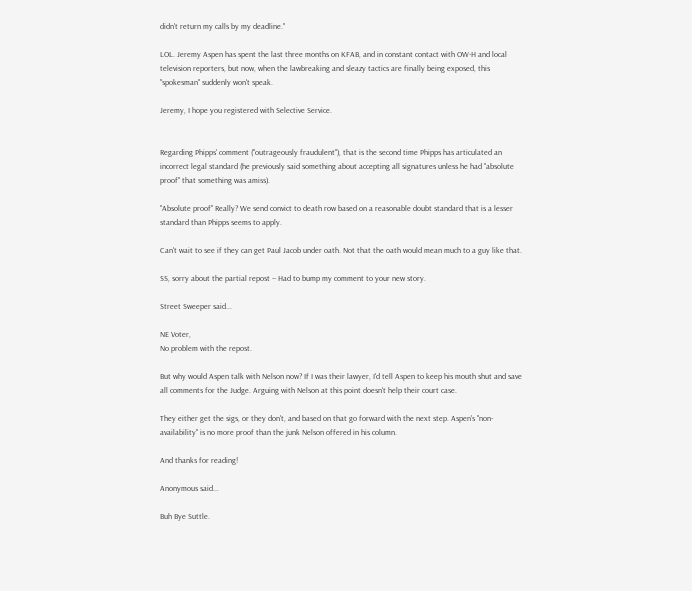didn't return my calls by my deadline."

LOL. Jeremy Aspen has spent the last three months on KFAB, and in constant contact with OW-H and local television reporters, but now, when the lawbreaking and sleazy tactics are finally being exposed, this "spokesman" suddenly won't speak.

Jeremy, I hope you registered with Selective Service.


Regarding Phipps' comment ("outrageously fraudulent"), that is the second time Phipps has articulated an incorrect legal standard (he previously said something about accepting all signatures unless he had "absolute proof" that something was amiss).

"Absolute proof" Really? We send convict to death row based on a reasonable doubt standard that is a lesser standard than Phipps seems to apply.

Can't wait to see if they can get Paul Jacob under oath. Not that the oath would mean much to a guy like that.

SS, sorry about the partial repost -- Had to bump my comment to your new story.

Street Sweeper said...

NE Voter,
No problem with the repost.

But why would Aspen talk with Nelson now? If I was their lawyer, I'd tell Aspen to keep his mouth shut and save all comments for the Judge. Arguing with Nelson at this point doesn't help their court case.

They either get the sigs, or they don't, and based on that go forward with the next step. Aspen's "non-availability" is no more proof than the junk Nelson offered in his column.

And thanks for reading!

Anonymous said...

Buh Bye Suttle.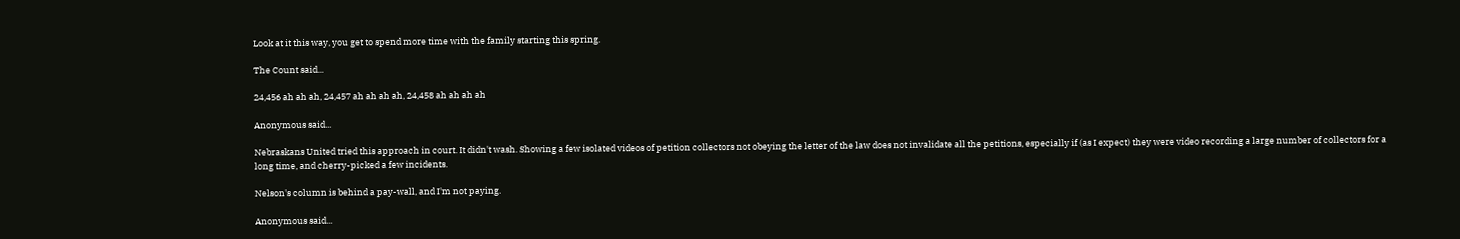Look at it this way, you get to spend more time with the family starting this spring.

The Count said...

24,456 ah ah ah, 24,457 ah ah ah ah, 24,458 ah ah ah ah

Anonymous said...

Nebraskans United tried this approach in court. It didn't wash. Showing a few isolated videos of petition collectors not obeying the letter of the law does not invalidate all the petitions, especially if (as I expect) they were video recording a large number of collectors for a long time, and cherry-picked a few incidents.

Nelson's column is behind a pay-wall, and I'm not paying.

Anonymous said...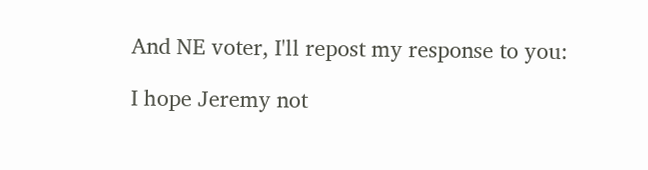And NE voter, I'll repost my response to you:

I hope Jeremy not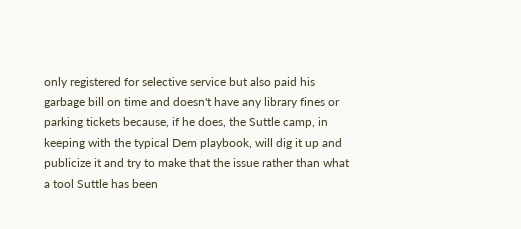only registered for selective service but also paid his garbage bill on time and doesn't have any library fines or parking tickets because, if he does, the Suttle camp, in keeping with the typical Dem playbook, will dig it up and publicize it and try to make that the issue rather than what a tool Suttle has been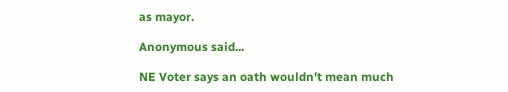as mayor.

Anonymous said...

NE Voter says an oath wouldn't mean much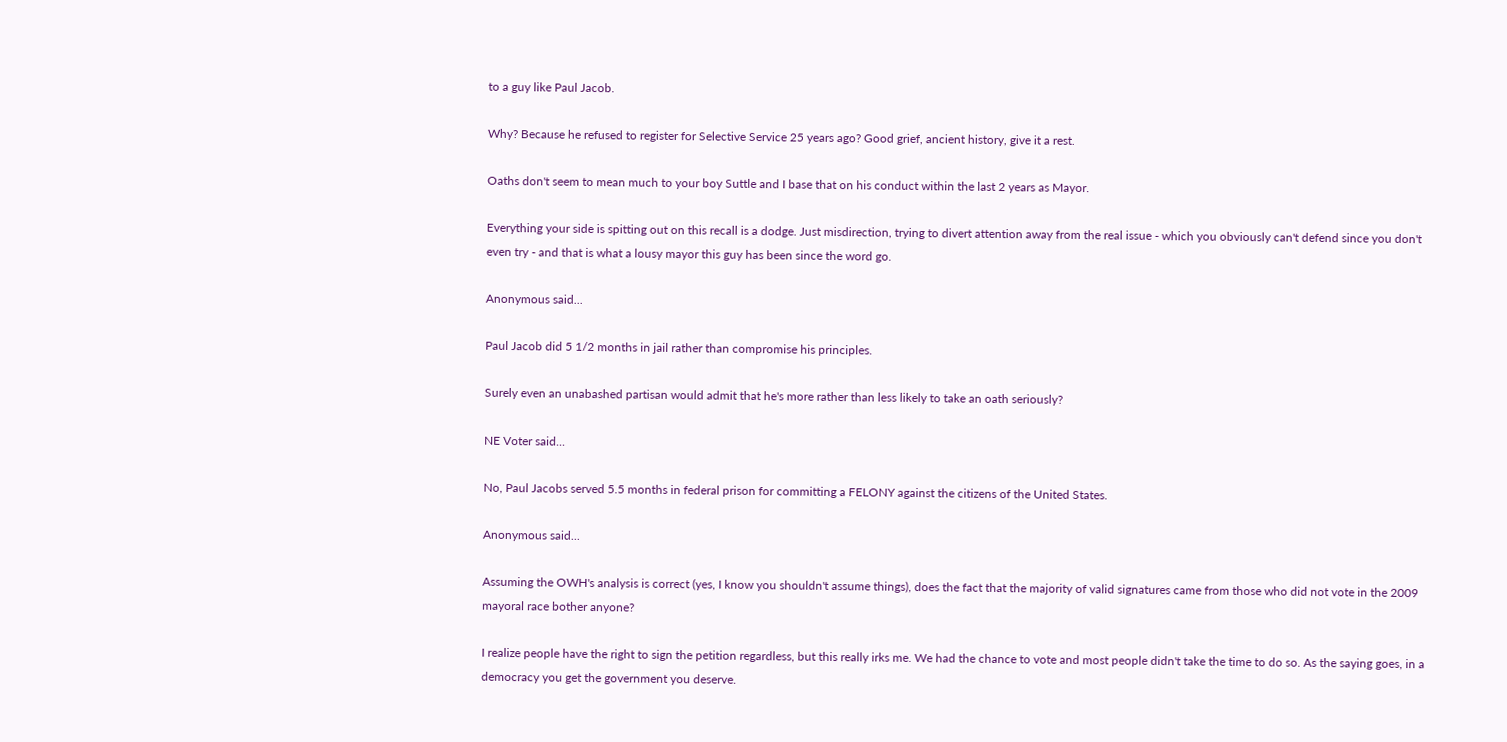to a guy like Paul Jacob.

Why? Because he refused to register for Selective Service 25 years ago? Good grief, ancient history, give it a rest.

Oaths don't seem to mean much to your boy Suttle and I base that on his conduct within the last 2 years as Mayor.

Everything your side is spitting out on this recall is a dodge. Just misdirection, trying to divert attention away from the real issue - which you obviously can't defend since you don't even try - and that is what a lousy mayor this guy has been since the word go.

Anonymous said...

Paul Jacob did 5 1/2 months in jail rather than compromise his principles.

Surely even an unabashed partisan would admit that he's more rather than less likely to take an oath seriously?

NE Voter said...

No, Paul Jacobs served 5.5 months in federal prison for committing a FELONY against the citizens of the United States.

Anonymous said...

Assuming the OWH's analysis is correct (yes, I know you shouldn't assume things), does the fact that the majority of valid signatures came from those who did not vote in the 2009 mayoral race bother anyone?

I realize people have the right to sign the petition regardless, but this really irks me. We had the chance to vote and most people didn't take the time to do so. As the saying goes, in a democracy you get the government you deserve.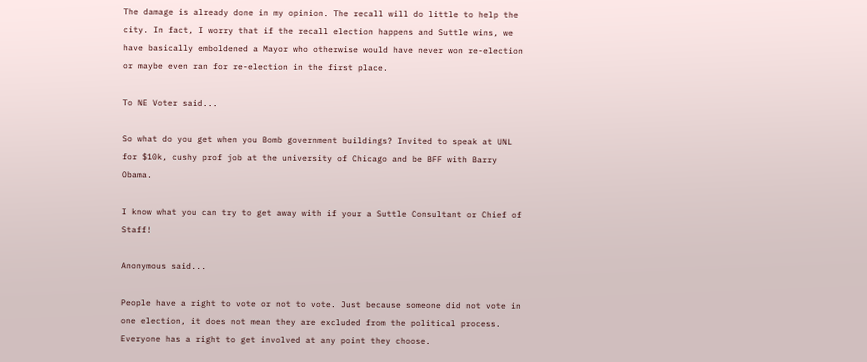The damage is already done in my opinion. The recall will do little to help the city. In fact, I worry that if the recall election happens and Suttle wins, we have basically emboldened a Mayor who otherwise would have never won re-election or maybe even ran for re-election in the first place.

To NE Voter said...

So what do you get when you Bomb government buildings? Invited to speak at UNL for $10k, cushy prof job at the university of Chicago and be BFF with Barry Obama.

I know what you can try to get away with if your a Suttle Consultant or Chief of Staff!

Anonymous said...

People have a right to vote or not to vote. Just because someone did not vote in one election, it does not mean they are excluded from the political process. Everyone has a right to get involved at any point they choose.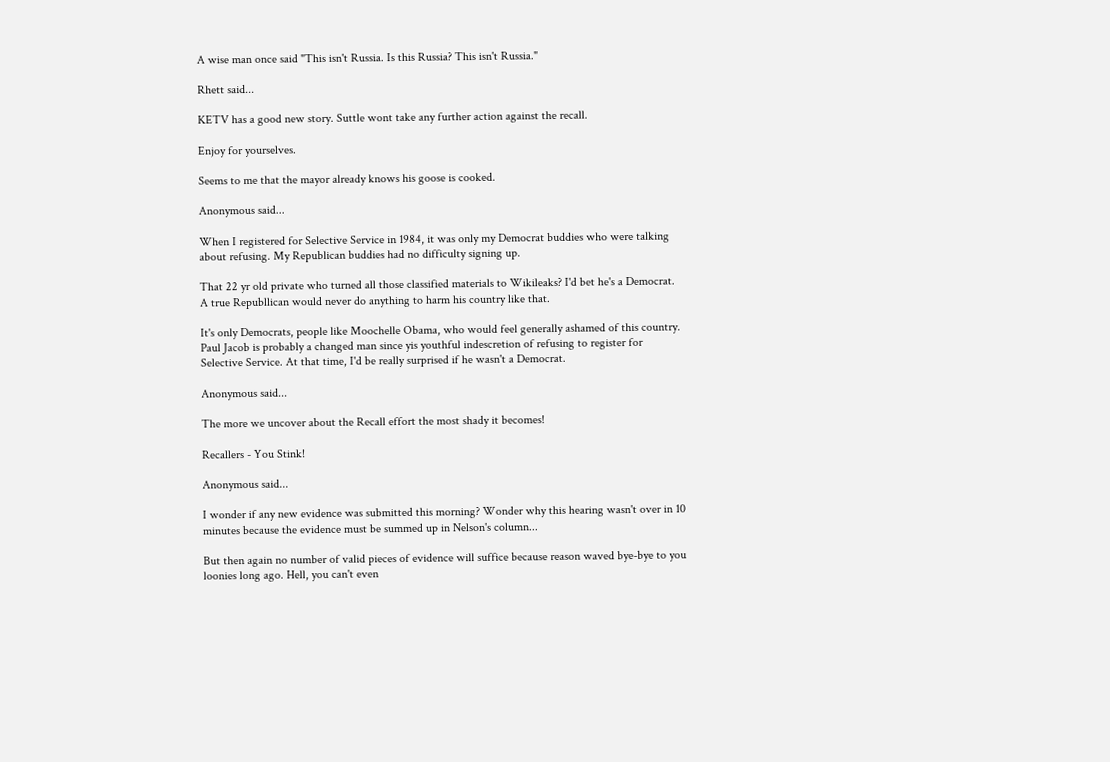A wise man once said "This isn't Russia. Is this Russia? This isn't Russia."

Rhett said...

KETV has a good new story. Suttle wont take any further action against the recall.

Enjoy for yourselves.

Seems to me that the mayor already knows his goose is cooked.

Anonymous said...

When I registered for Selective Service in 1984, it was only my Democrat buddies who were talking about refusing. My Republican buddies had no difficulty signing up.

That 22 yr old private who turned all those classified materials to Wikileaks? I'd bet he's a Democrat. A true Republlican would never do anything to harm his country like that.

It's only Democrats, people like Moochelle Obama, who would feel generally ashamed of this country. Paul Jacob is probably a changed man since yis youthful indescretion of refusing to register for Selective Service. At that time, I'd be really surprised if he wasn't a Democrat.

Anonymous said...

The more we uncover about the Recall effort the most shady it becomes!

Recallers - You Stink!

Anonymous said...

I wonder if any new evidence was submitted this morning? Wonder why this hearing wasn't over in 10 minutes because the evidence must be summed up in Nelson's column...

But then again no number of valid pieces of evidence will suffice because reason waved bye-bye to you loonies long ago. Hell, you can't even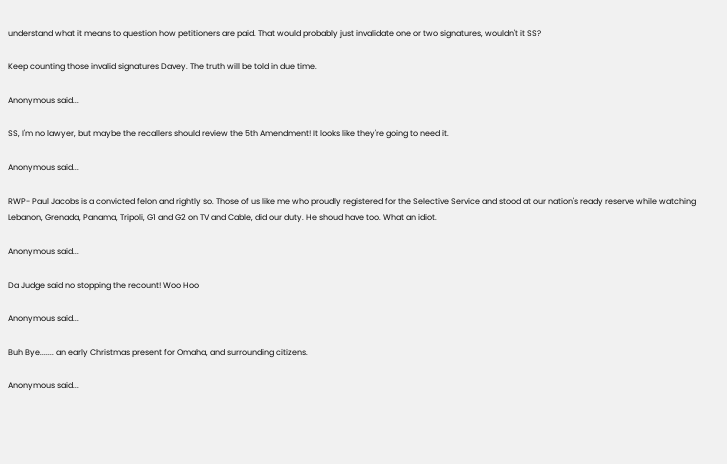understand what it means to question how petitioners are paid. That would probably just invalidate one or two signatures, wouldn't it SS?

Keep counting those invalid signatures Davey. The truth will be told in due time.

Anonymous said...

SS, I'm no lawyer, but maybe the recallers should review the 5th Amendment! It looks like they're going to need it.

Anonymous said...

RWP- Paul Jacobs is a convicted felon and rightly so. Those of us like me who proudly registered for the Selective Service and stood at our nation's ready reserve while watching Lebanon, Grenada, Panama, Tripoli, G1 and G2 on TV and Cable, did our duty. He shoud have too. What an idiot.

Anonymous said...

Da Judge said no stopping the recount! Woo Hoo

Anonymous said...

Buh Bye....... an early Christmas present for Omaha, and surrounding citizens.

Anonymous said...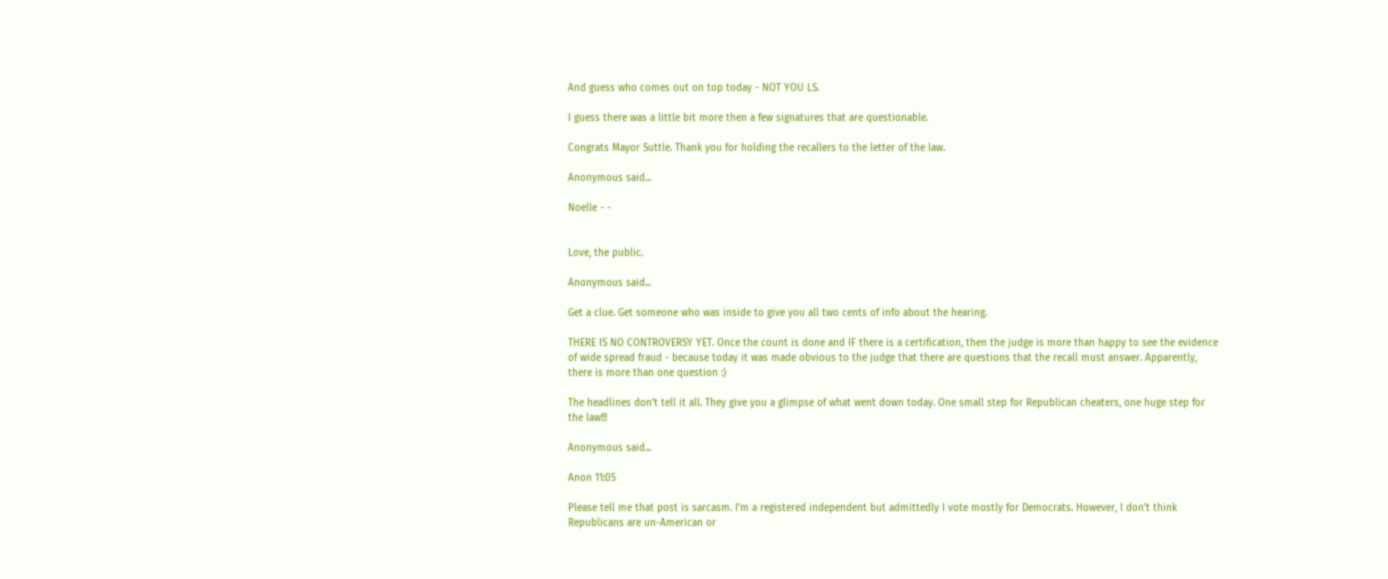And guess who comes out on top today - NOT YOU LS.

I guess there was a little bit more then a few signatures that are questionable.

Congrats Mayor Suttle. Thank you for holding the recallers to the letter of the law.

Anonymous said...

Noelle - -


Love, the public.

Anonymous said...

Get a clue. Get someone who was inside to give you all two cents of info about the hearing.

THERE IS NO CONTROVERSY YET. Once the count is done and IF there is a certification, then the judge is more than happy to see the evidence of wide spread fraud - because today it was made obvious to the judge that there are questions that the recall must answer. Apparently, there is more than one question :)

The headlines don't tell it all. They give you a glimpse of what went down today. One small step for Republican cheaters, one huge step for the law!!!

Anonymous said...

Anon 11:05

Please tell me that post is sarcasm. I'm a registered independent but admittedly I vote mostly for Democrats. However, I don't think Republicans are un-American or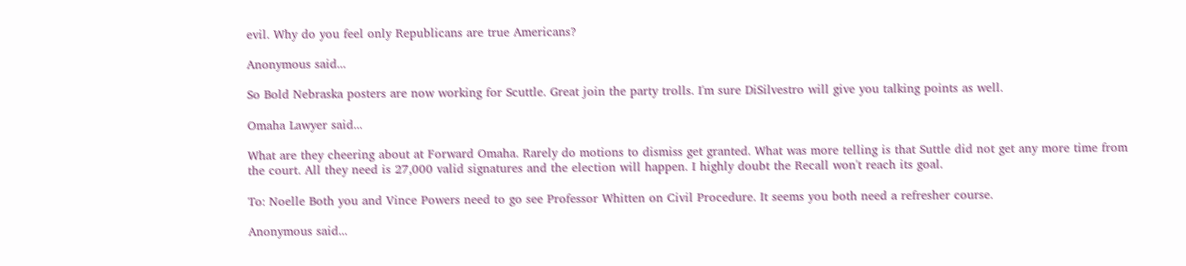evil. Why do you feel only Republicans are true Americans?

Anonymous said...

So Bold Nebraska posters are now working for Scuttle. Great join the party trolls. I'm sure DiSilvestro will give you talking points as well.

Omaha Lawyer said...

What are they cheering about at Forward Omaha. Rarely do motions to dismiss get granted. What was more telling is that Suttle did not get any more time from the court. All they need is 27,000 valid signatures and the election will happen. I highly doubt the Recall won't reach its goal.

To: Noelle Both you and Vince Powers need to go see Professor Whitten on Civil Procedure. It seems you both need a refresher course.

Anonymous said...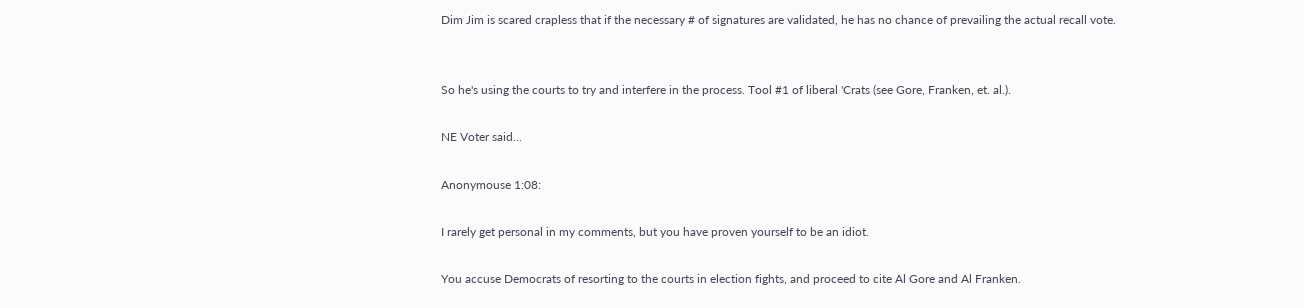Dim Jim is scared crapless that if the necessary # of signatures are validated, he has no chance of prevailing the actual recall vote.


So he's using the courts to try and interfere in the process. Tool #1 of liberal 'Crats (see Gore, Franken, et. al.).

NE Voter said...

Anonymouse 1:08:

I rarely get personal in my comments, but you have proven yourself to be an idiot.

You accuse Democrats of resorting to the courts in election fights, and proceed to cite Al Gore and Al Franken.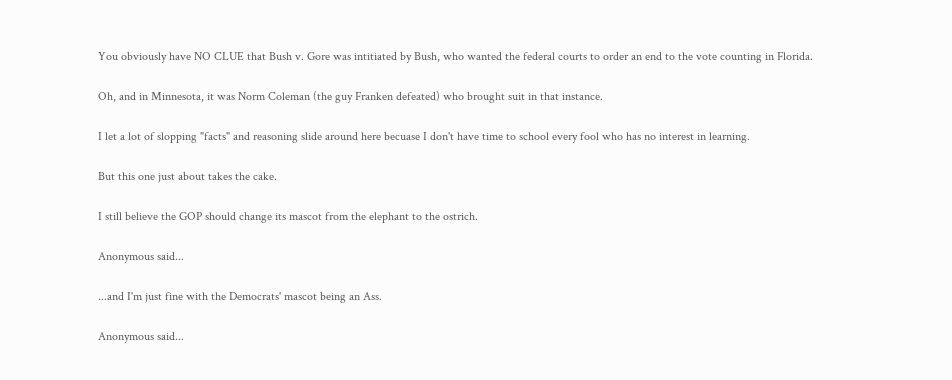You obviously have NO CLUE that Bush v. Gore was intitiated by Bush, who wanted the federal courts to order an end to the vote counting in Florida.

Oh, and in Minnesota, it was Norm Coleman (the guy Franken defeated) who brought suit in that instance.

I let a lot of slopping "facts" and reasoning slide around here becuase I don't have time to school every fool who has no interest in learning.

But this one just about takes the cake.

I still believe the GOP should change its mascot from the elephant to the ostrich.

Anonymous said...

...and I'm just fine with the Democrats' mascot being an Ass.

Anonymous said...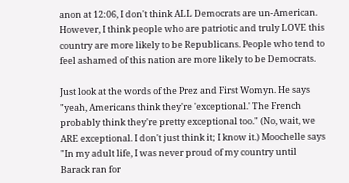anon at 12:06, I don't think ALL Democrats are un-American. However, I think people who are patriotic and truly LOVE this country are more likely to be Republicans. People who tend to feel ashamed of this nation are more likely to be Democrats.

Just look at the words of the Prez and First Womyn. He says "yeah, Americans think they're 'exceptional.' The French probably think they're pretty exceptional too." (No, wait, we ARE exceptional. I don't just think it; I know it.) Moochelle says "In my adult life, I was never proud of my country until Barack ran for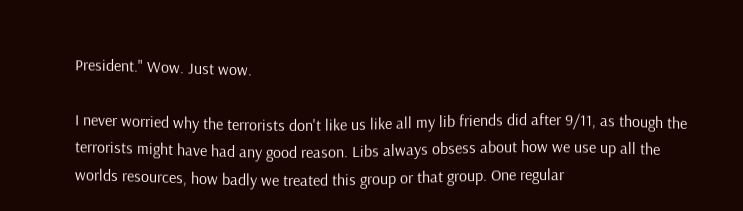President." Wow. Just wow.

I never worried why the terrorists don't like us like all my lib friends did after 9/11, as though the terrorists might have had any good reason. Libs always obsess about how we use up all the worlds resources, how badly we treated this group or that group. One regular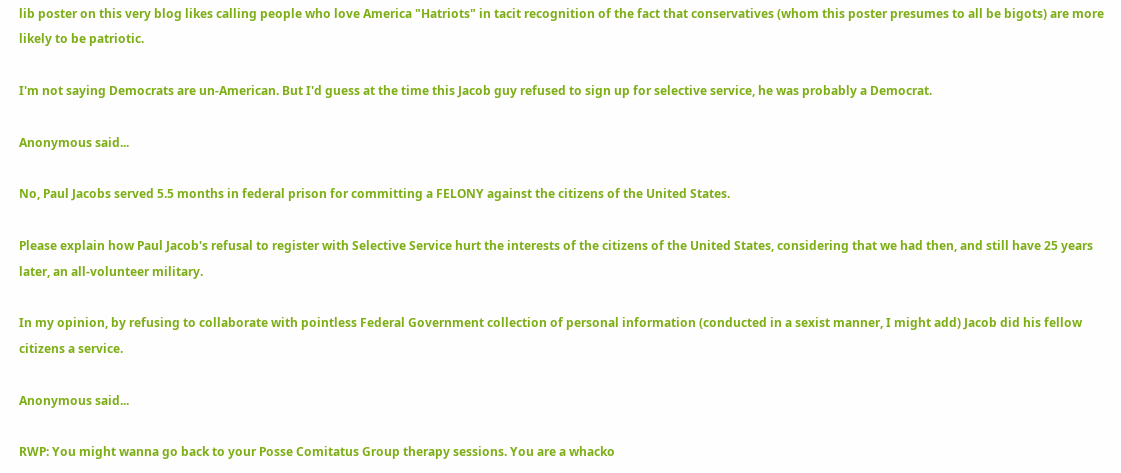lib poster on this very blog likes calling people who love America "Hatriots" in tacit recognition of the fact that conservatives (whom this poster presumes to all be bigots) are more likely to be patriotic.

I'm not saying Democrats are un-American. But I'd guess at the time this Jacob guy refused to sign up for selective service, he was probably a Democrat.

Anonymous said...

No, Paul Jacobs served 5.5 months in federal prison for committing a FELONY against the citizens of the United States.

Please explain how Paul Jacob's refusal to register with Selective Service hurt the interests of the citizens of the United States, considering that we had then, and still have 25 years later, an all-volunteer military.

In my opinion, by refusing to collaborate with pointless Federal Government collection of personal information (conducted in a sexist manner, I might add) Jacob did his fellow citizens a service.

Anonymous said...

RWP: You might wanna go back to your Posse Comitatus Group therapy sessions. You are a whacko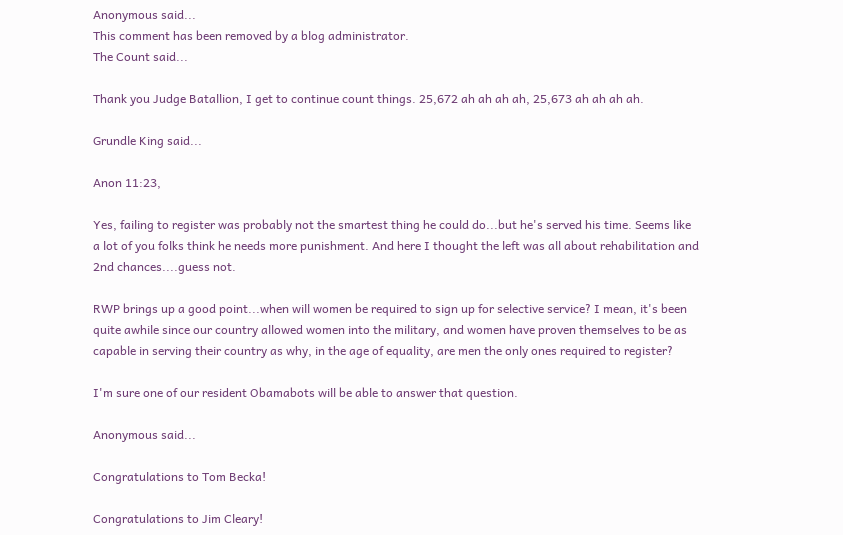Anonymous said...
This comment has been removed by a blog administrator.
The Count said...

Thank you Judge Batallion, I get to continue count things. 25,672 ah ah ah ah, 25,673 ah ah ah ah.

Grundle King said...

Anon 11:23,

Yes, failing to register was probably not the smartest thing he could do...but he's served his time. Seems like a lot of you folks think he needs more punishment. And here I thought the left was all about rehabilitation and 2nd chances....guess not.

RWP brings up a good point...when will women be required to sign up for selective service? I mean, it's been quite awhile since our country allowed women into the military, and women have proven themselves to be as capable in serving their country as why, in the age of equality, are men the only ones required to register?

I'm sure one of our resident Obamabots will be able to answer that question.

Anonymous said...

Congratulations to Tom Becka!

Congratulations to Jim Cleary!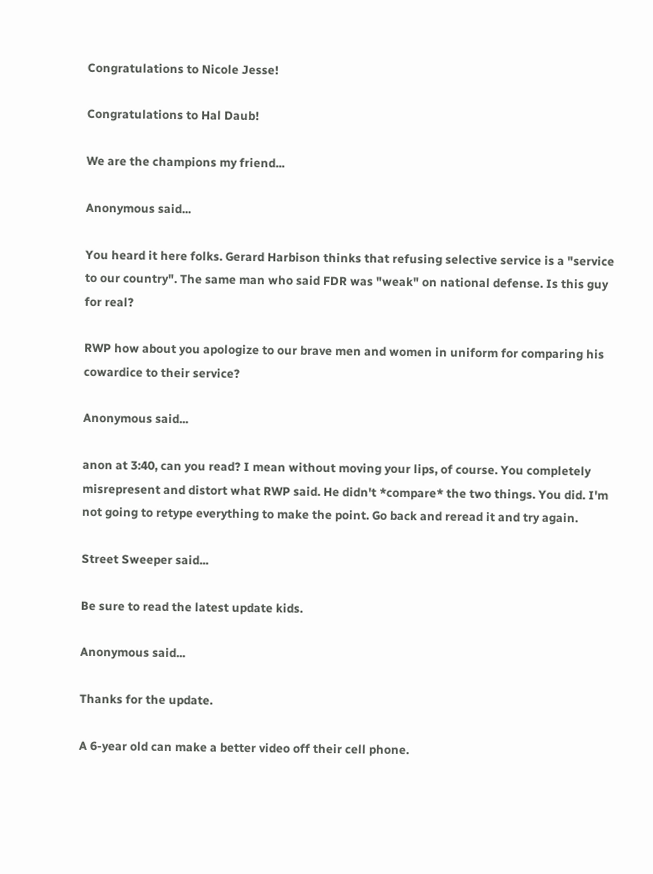Congratulations to Nicole Jesse!

Congratulations to Hal Daub!

We are the champions my friend...

Anonymous said...

You heard it here folks. Gerard Harbison thinks that refusing selective service is a "service to our country". The same man who said FDR was "weak" on national defense. Is this guy for real?

RWP how about you apologize to our brave men and women in uniform for comparing his cowardice to their service?

Anonymous said...

anon at 3:40, can you read? I mean without moving your lips, of course. You completely misrepresent and distort what RWP said. He didn't *compare* the two things. You did. I'm not going to retype everything to make the point. Go back and reread it and try again.

Street Sweeper said...

Be sure to read the latest update kids.

Anonymous said...

Thanks for the update.

A 6-year old can make a better video off their cell phone.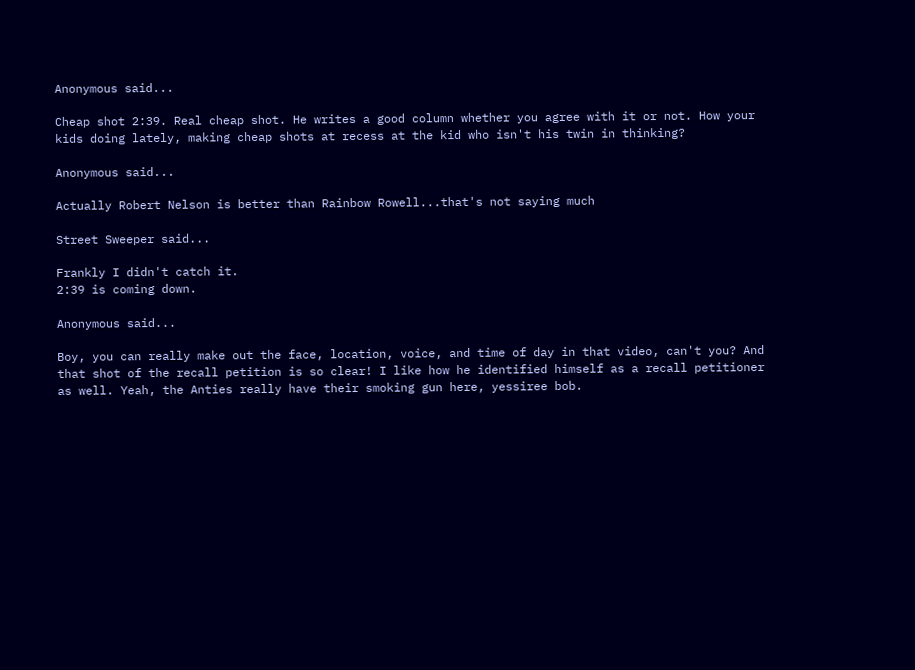Anonymous said...

Cheap shot 2:39. Real cheap shot. He writes a good column whether you agree with it or not. How your kids doing lately, making cheap shots at recess at the kid who isn't his twin in thinking?

Anonymous said...

Actually Robert Nelson is better than Rainbow Rowell...that's not saying much

Street Sweeper said...

Frankly I didn't catch it.
2:39 is coming down.

Anonymous said...

Boy, you can really make out the face, location, voice, and time of day in that video, can't you? And that shot of the recall petition is so clear! I like how he identified himself as a recall petitioner as well. Yeah, the Anties really have their smoking gun here, yessiree bob.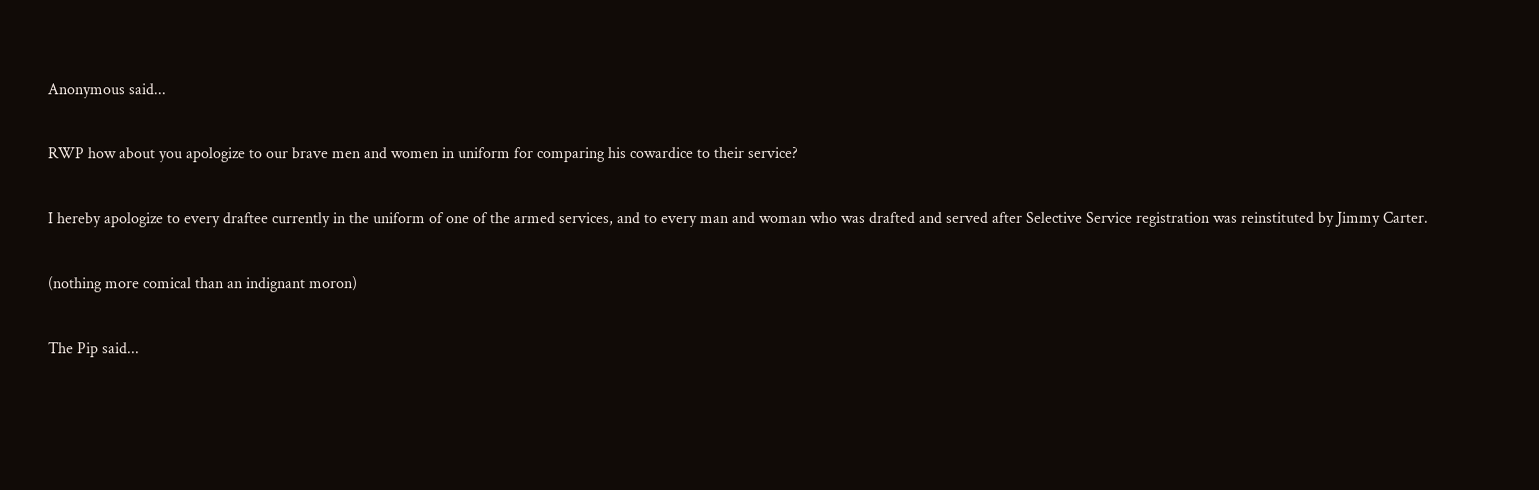Anonymous said...

RWP how about you apologize to our brave men and women in uniform for comparing his cowardice to their service?

I hereby apologize to every draftee currently in the uniform of one of the armed services, and to every man and woman who was drafted and served after Selective Service registration was reinstituted by Jimmy Carter.

(nothing more comical than an indignant moron)

The Pip said...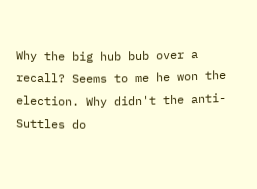Why the big hub bub over a recall? Seems to me he won the election. Why didn't the anti-Suttles do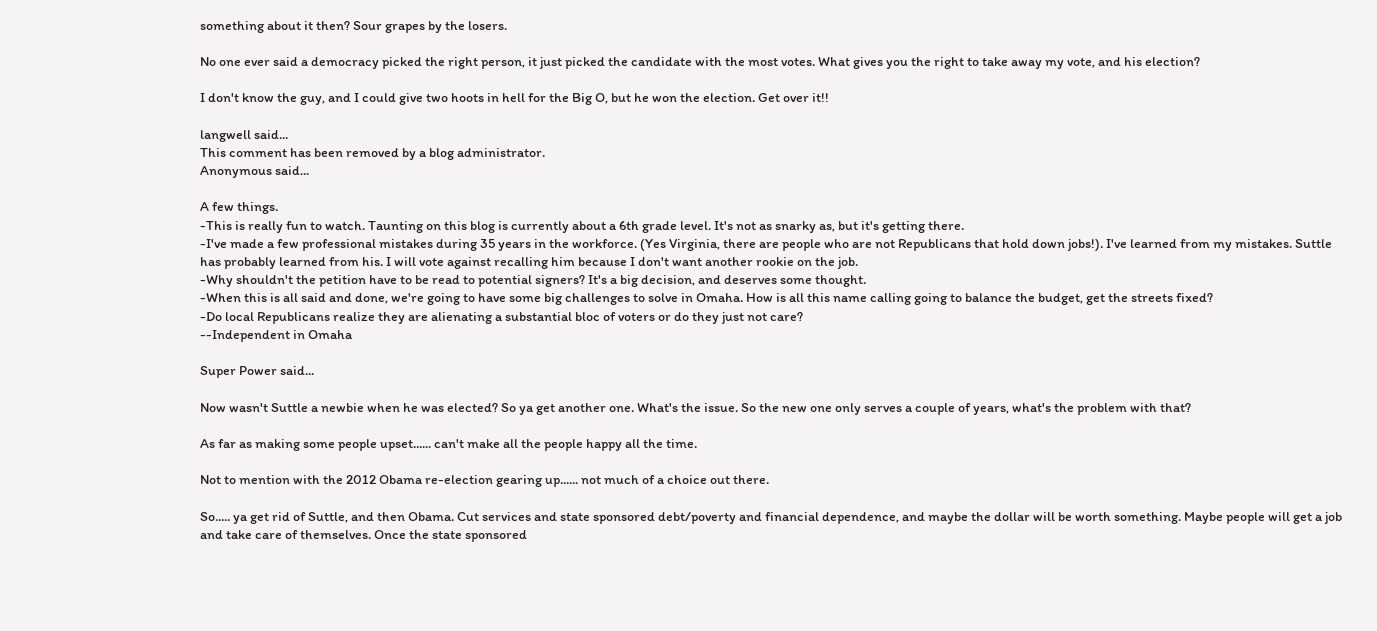something about it then? Sour grapes by the losers.

No one ever said a democracy picked the right person, it just picked the candidate with the most votes. What gives you the right to take away my vote, and his election?

I don't know the guy, and I could give two hoots in hell for the Big O, but he won the election. Get over it!!

langwell said...
This comment has been removed by a blog administrator.
Anonymous said...

A few things.
-This is really fun to watch. Taunting on this blog is currently about a 6th grade level. It's not as snarky as, but it's getting there.
-I've made a few professional mistakes during 35 years in the workforce. (Yes Virginia, there are people who are not Republicans that hold down jobs!). I've learned from my mistakes. Suttle has probably learned from his. I will vote against recalling him because I don't want another rookie on the job.
-Why shouldn't the petition have to be read to potential signers? It's a big decision, and deserves some thought.
-When this is all said and done, we're going to have some big challenges to solve in Omaha. How is all this name calling going to balance the budget, get the streets fixed?
-Do local Republicans realize they are alienating a substantial bloc of voters or do they just not care?
--Independent in Omaha

Super Power said...

Now wasn't Suttle a newbie when he was elected? So ya get another one. What's the issue. So the new one only serves a couple of years, what's the problem with that?

As far as making some people upset...... can't make all the people happy all the time.

Not to mention with the 2012 Obama re-election gearing up...... not much of a choice out there.

So..... ya get rid of Suttle, and then Obama. Cut services and state sponsored debt/poverty and financial dependence, and maybe the dollar will be worth something. Maybe people will get a job and take care of themselves. Once the state sponsored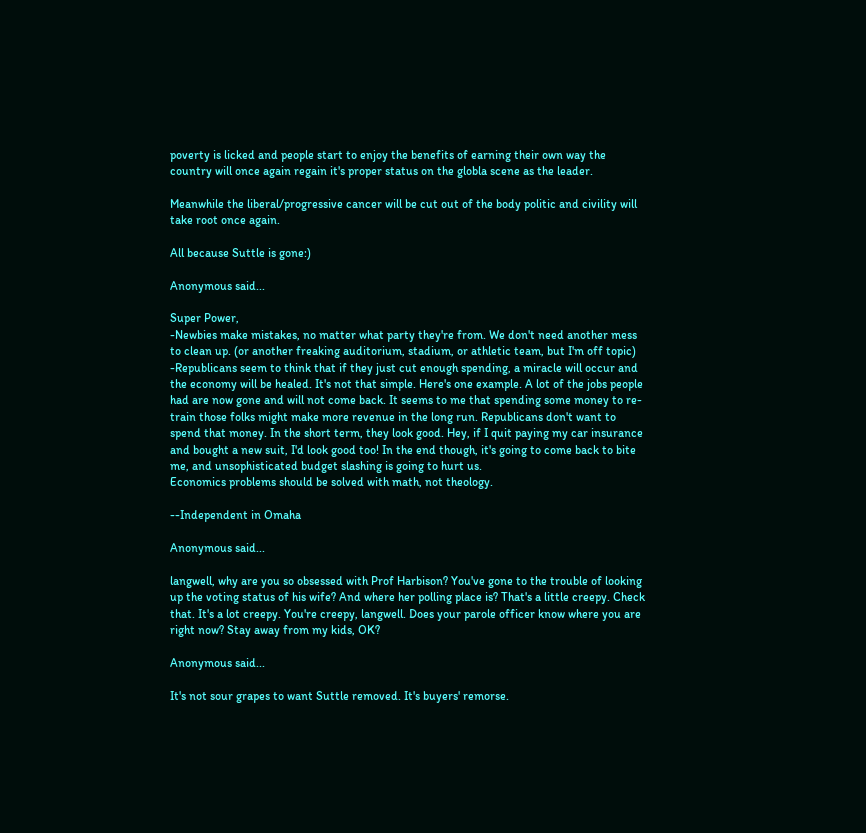poverty is licked and people start to enjoy the benefits of earning their own way the country will once again regain it's proper status on the globla scene as the leader.

Meanwhile the liberal/progressive cancer will be cut out of the body politic and civility will take root once again.

All because Suttle is gone:)

Anonymous said...

Super Power,
-Newbies make mistakes, no matter what party they're from. We don't need another mess to clean up. (or another freaking auditorium, stadium, or athletic team, but I'm off topic)
-Republicans seem to think that if they just cut enough spending, a miracle will occur and the economy will be healed. It's not that simple. Here's one example. A lot of the jobs people had are now gone and will not come back. It seems to me that spending some money to re-train those folks might make more revenue in the long run. Republicans don't want to spend that money. In the short term, they look good. Hey, if I quit paying my car insurance and bought a new suit, I'd look good too! In the end though, it's going to come back to bite me, and unsophisticated budget slashing is going to hurt us.
Economics problems should be solved with math, not theology.

--Independent in Omaha

Anonymous said...

langwell, why are you so obsessed with Prof Harbison? You've gone to the trouble of looking up the voting status of his wife? And where her polling place is? That's a little creepy. Check that. It's a lot creepy. You're creepy, langwell. Does your parole officer know where you are right now? Stay away from my kids, OK?

Anonymous said...

It's not sour grapes to want Suttle removed. It's buyers' remorse.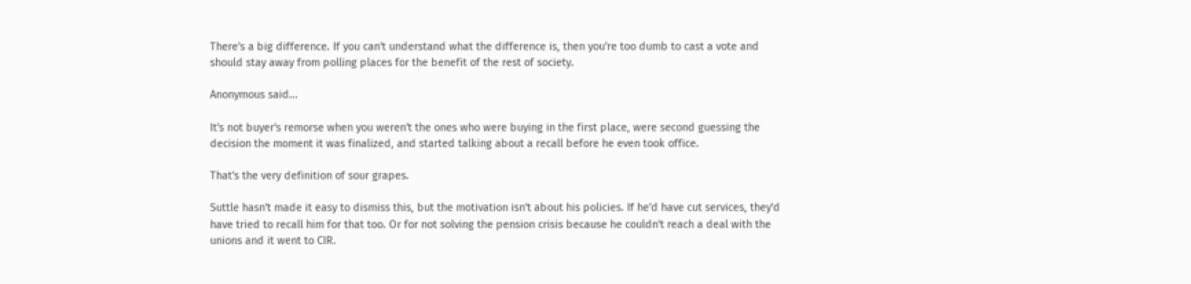There's a big difference. If you can't understand what the difference is, then you're too dumb to cast a vote and should stay away from polling places for the benefit of the rest of society.

Anonymous said...

It's not buyer's remorse when you weren't the ones who were buying in the first place, were second guessing the decision the moment it was finalized, and started talking about a recall before he even took office.

That's the very definition of sour grapes.

Suttle hasn't made it easy to dismiss this, but the motivation isn't about his policies. If he'd have cut services, they'd have tried to recall him for that too. Or for not solving the pension crisis because he couldn't reach a deal with the unions and it went to CIR.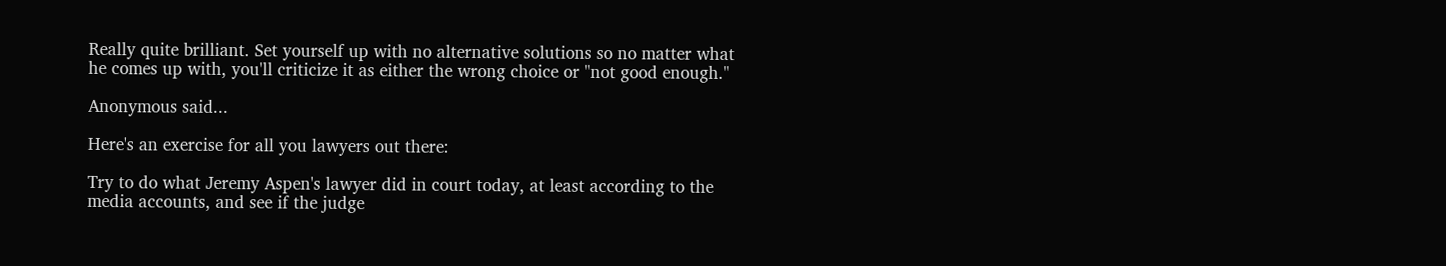Really quite brilliant. Set yourself up with no alternative solutions so no matter what he comes up with, you'll criticize it as either the wrong choice or "not good enough."

Anonymous said...

Here's an exercise for all you lawyers out there:

Try to do what Jeremy Aspen's lawyer did in court today, at least according to the media accounts, and see if the judge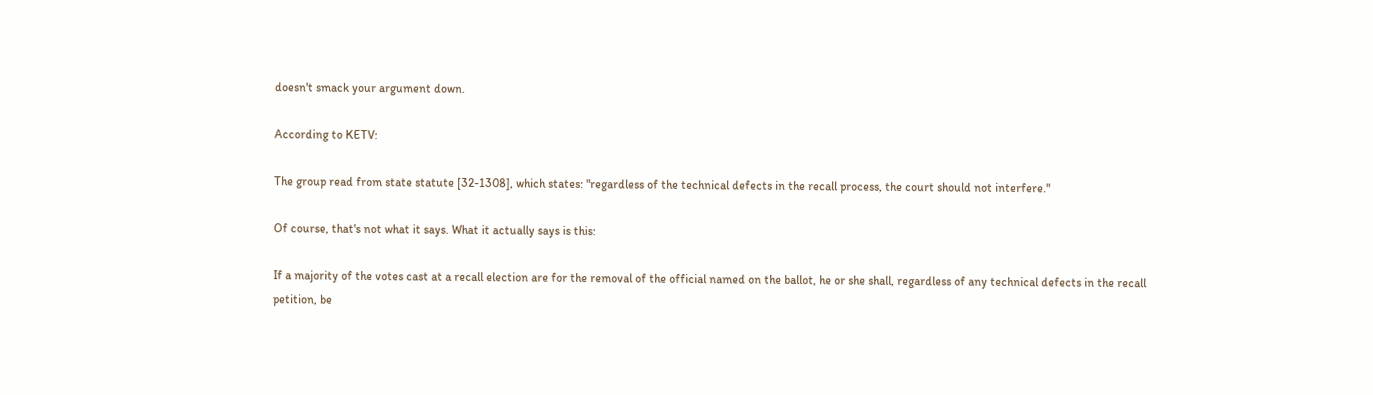doesn't smack your argument down.

According to KETV:

The group read from state statute [32-1308], which states: "regardless of the technical defects in the recall process, the court should not interfere."

Of course, that's not what it says. What it actually says is this:

If a majority of the votes cast at a recall election are for the removal of the official named on the ballot, he or she shall, regardless of any technical defects in the recall petition, be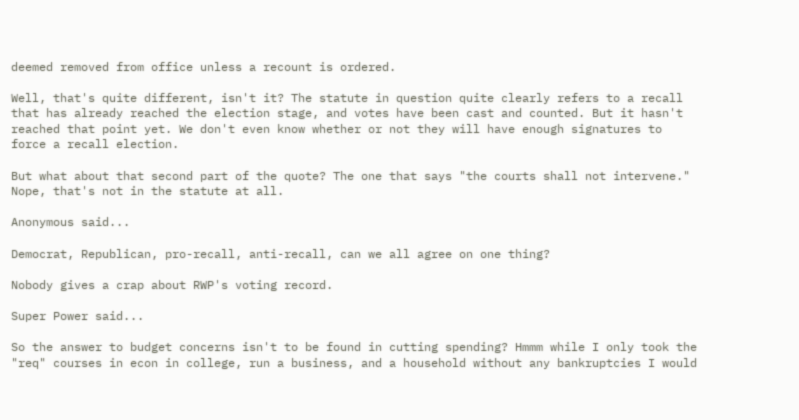deemed removed from office unless a recount is ordered.

Well, that's quite different, isn't it? The statute in question quite clearly refers to a recall that has already reached the election stage, and votes have been cast and counted. But it hasn't reached that point yet. We don't even know whether or not they will have enough signatures to force a recall election.

But what about that second part of the quote? The one that says "the courts shall not intervene." Nope, that's not in the statute at all.

Anonymous said...

Democrat, Republican, pro-recall, anti-recall, can we all agree on one thing?

Nobody gives a crap about RWP's voting record.

Super Power said...

So the answer to budget concerns isn't to be found in cutting spending? Hmmm while I only took the "req" courses in econ in college, run a business, and a household without any bankruptcies I would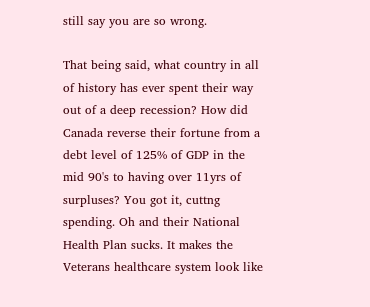still say you are so wrong.

That being said, what country in all of history has ever spent their way out of a deep recession? How did Canada reverse their fortune from a debt level of 125% of GDP in the mid 90's to having over 11yrs of surpluses? You got it, cuttng spending. Oh and their National Health Plan sucks. It makes the Veterans healthcare system look like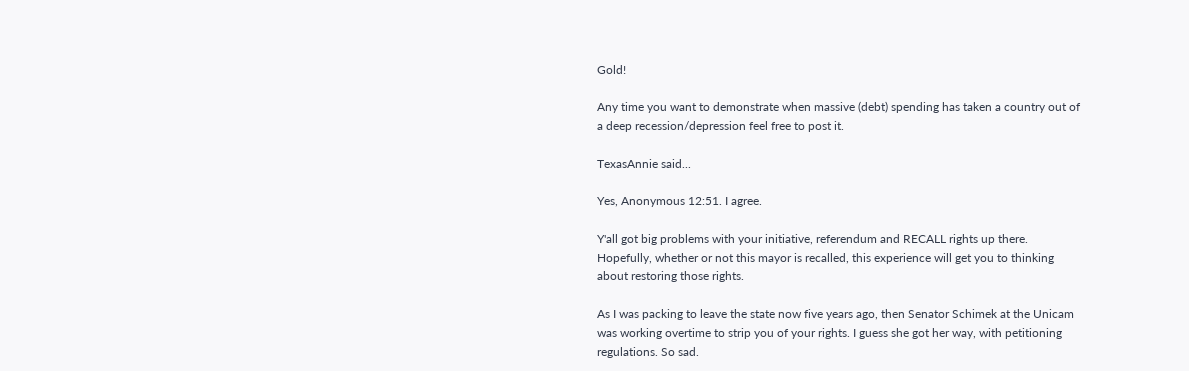Gold!

Any time you want to demonstrate when massive (debt) spending has taken a country out of a deep recession/depression feel free to post it.

TexasAnnie said...

Yes, Anonymous 12:51. I agree.

Y'all got big problems with your initiative, referendum and RECALL rights up there. Hopefully, whether or not this mayor is recalled, this experience will get you to thinking about restoring those rights.

As I was packing to leave the state now five years ago, then Senator Schimek at the Unicam was working overtime to strip you of your rights. I guess she got her way, with petitioning regulations. So sad.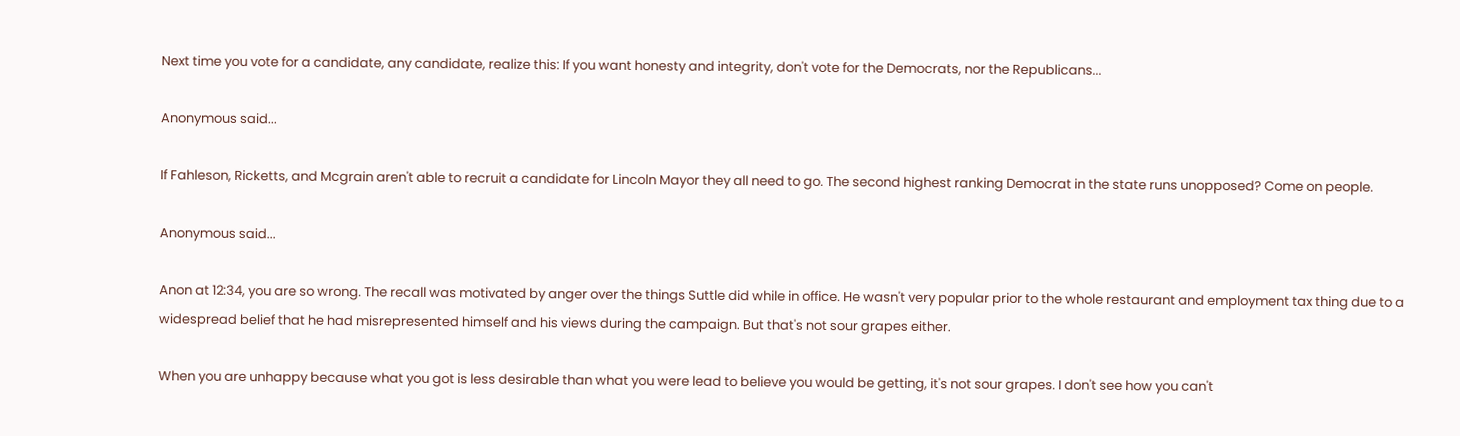Next time you vote for a candidate, any candidate, realize this: If you want honesty and integrity, don't vote for the Democrats, nor the Republicans...

Anonymous said...

If Fahleson, Ricketts, and Mcgrain aren't able to recruit a candidate for Lincoln Mayor they all need to go. The second highest ranking Democrat in the state runs unopposed? Come on people.

Anonymous said...

Anon at 12:34, you are so wrong. The recall was motivated by anger over the things Suttle did while in office. He wasn't very popular prior to the whole restaurant and employment tax thing due to a widespread belief that he had misrepresented himself and his views during the campaign. But that's not sour grapes either.

When you are unhappy because what you got is less desirable than what you were lead to believe you would be getting, it's not sour grapes. I don't see how you can't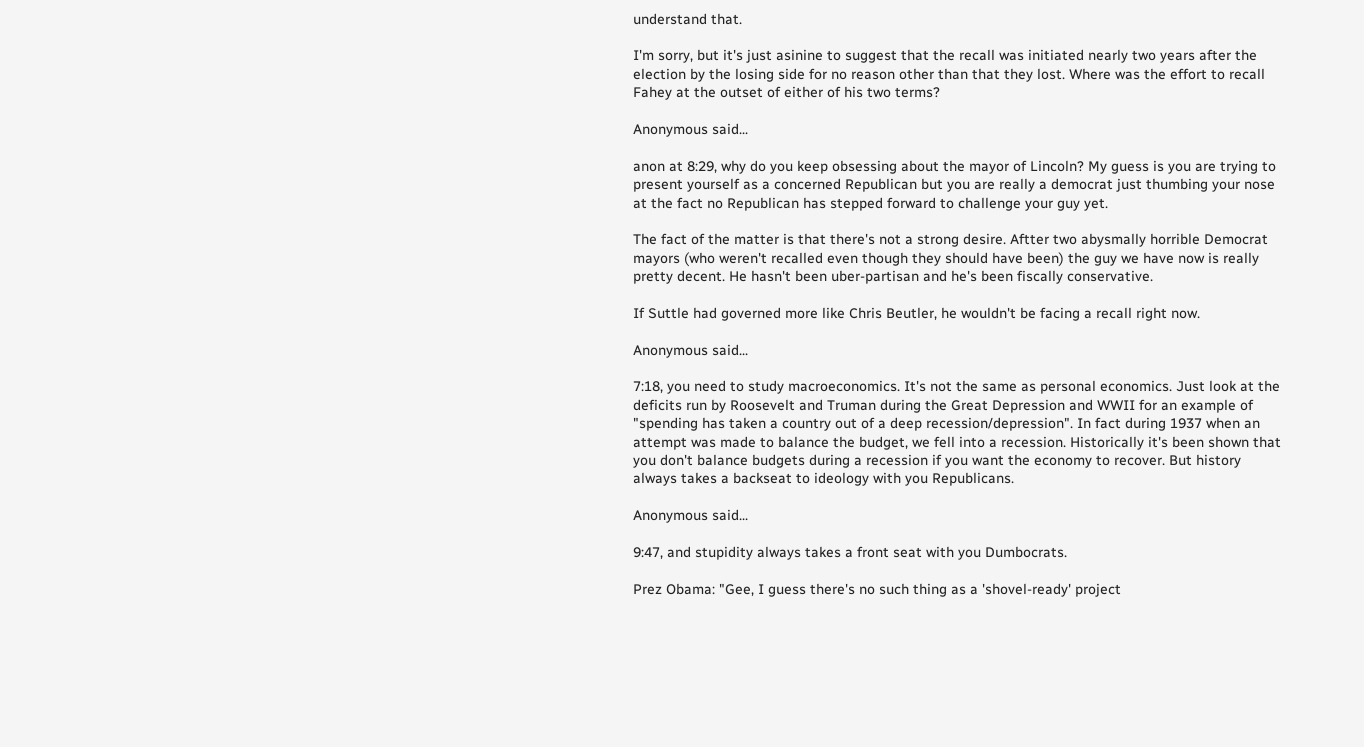understand that.

I'm sorry, but it's just asinine to suggest that the recall was initiated nearly two years after the election by the losing side for no reason other than that they lost. Where was the effort to recall Fahey at the outset of either of his two terms?

Anonymous said...

anon at 8:29, why do you keep obsessing about the mayor of Lincoln? My guess is you are trying to present yourself as a concerned Republican but you are really a democrat just thumbing your nose at the fact no Republican has stepped forward to challenge your guy yet.

The fact of the matter is that there's not a strong desire. Aftter two abysmally horrible Democrat mayors (who weren't recalled even though they should have been) the guy we have now is really pretty decent. He hasn't been uber-partisan and he's been fiscally conservative.

If Suttle had governed more like Chris Beutler, he wouldn't be facing a recall right now.

Anonymous said...

7:18, you need to study macroeconomics. It's not the same as personal economics. Just look at the deficits run by Roosevelt and Truman during the Great Depression and WWII for an example of "spending has taken a country out of a deep recession/depression". In fact during 1937 when an attempt was made to balance the budget, we fell into a recession. Historically it's been shown that you don't balance budgets during a recession if you want the economy to recover. But history always takes a backseat to ideology with you Republicans.

Anonymous said...

9:47, and stupidity always takes a front seat with you Dumbocrats.

Prez Obama: "Gee, I guess there's no such thing as a 'shovel-ready' project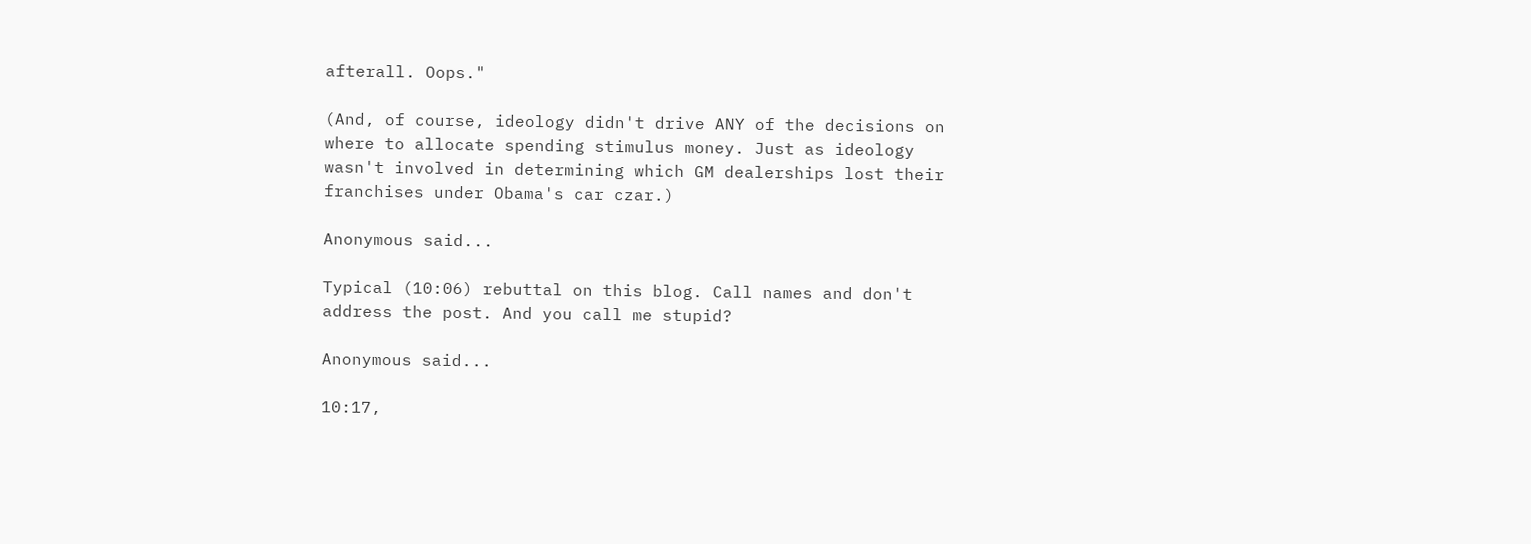afterall. Oops."

(And, of course, ideology didn't drive ANY of the decisions on where to allocate spending stimulus money. Just as ideology wasn't involved in determining which GM dealerships lost their franchises under Obama's car czar.)

Anonymous said...

Typical (10:06) rebuttal on this blog. Call names and don't address the post. And you call me stupid?

Anonymous said...

10:17,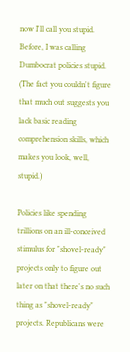now I'll call you stupid. Before, I was calling Dumbocrat policies stupid. (The fact you couldn't figure that much out suggests you lack basic reading comprehension skills, which makes you look, well, stupid.)

Policies like spending trillions on an ill-conceived stimulus for "shovel-ready" projects only to figure out later on that there's no such thing as "shovel-ready" projects. Republicans were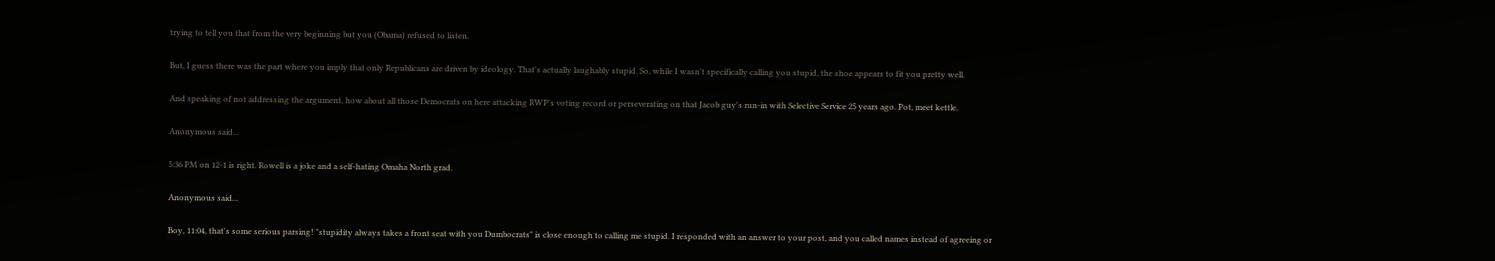trying to tell you that from the very beginning but you (Obama) refused to listen.

But, I guess there was the part where you imply that only Republicans are driven by ideology. That's actually laughably stupid. So, while I wasn't specifically calling you stupid, the shoe appears to fit you pretty well.

And speaking of not addressing the argument, how about all those Democrats on here attacking RWP's voting record or perseverating on that Jacob guy's run-in with Selective Service 25 years ago. Pot, meet kettle.

Anonymous said...

5:36 PM on 12-1 is right. Rowell is a joke and a self-hating Omaha North grad.

Anonymous said...

Boy, 11:04, that's some serious parsing! "stupidity always takes a front seat with you Dumbocrats" is close enough to calling me stupid. I responded with an answer to your post, and you called names instead of agreeing or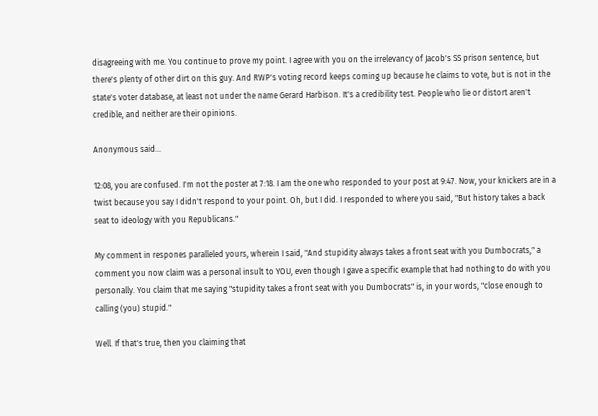disagreeing with me. You continue to prove my point. I agree with you on the irrelevancy of Jacob's SS prison sentence, but there's plenty of other dirt on this guy. And RWP's voting record keeps coming up because he claims to vote, but is not in the state's voter database, at least not under the name Gerard Harbison. It's a credibility test. People who lie or distort aren't credible, and neither are their opinions.

Anonymous said...

12:08, you are confused. I'm not the poster at 7:18. I am the one who responded to your post at 9:47. Now, your knickers are in a twist because you say I didn't respond to your point. Oh, but I did. I responded to where you said, "But history takes a back seat to ideology with you Republicans."

My comment in respones paralleled yours, wherein I said, "And stupidity always takes a front seat with you Dumbocrats," a comment you now claim was a personal insult to YOU, even though I gave a specific example that had nothing to do with you personally. You claim that me saying "stupidity takes a front seat with you Dumbocrats" is, in your words, "close enough to calling (you) stupid."

Well. If that's true, then you claiming that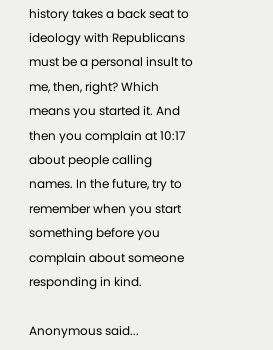history takes a back seat to ideology with Republicans must be a personal insult to me, then, right? Which means you started it. And then you complain at 10:17 about people calling names. In the future, try to remember when you start something before you complain about someone responding in kind.

Anonymous said...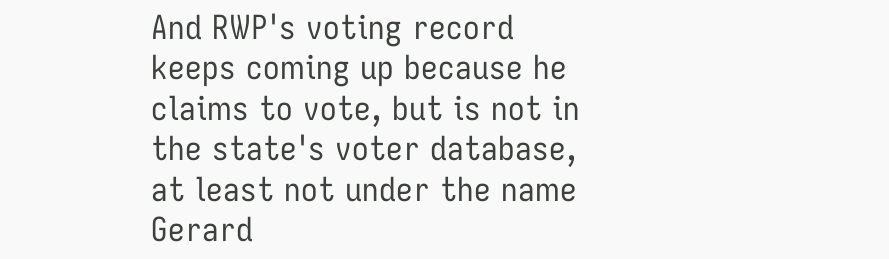And RWP's voting record keeps coming up because he claims to vote, but is not in the state's voter database, at least not under the name Gerard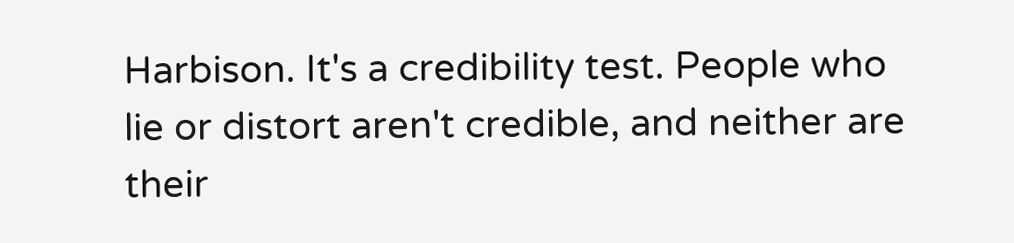Harbison. It's a credibility test. People who lie or distort aren't credible, and neither are their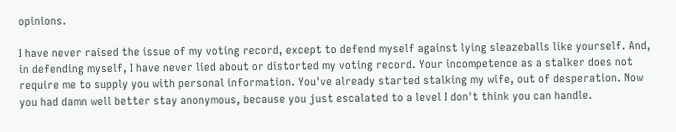opinions.

I have never raised the issue of my voting record, except to defend myself against lying sleazeballs like yourself. And, in defending myself, I have never lied about or distorted my voting record. Your incompetence as a stalker does not require me to supply you with personal information. You've already started stalking my wife, out of desperation. Now you had damn well better stay anonymous, because you just escalated to a level I don't think you can handle.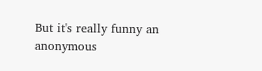But it's really funny an anonymous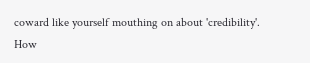coward like yourself mouthing on about 'credibility'. How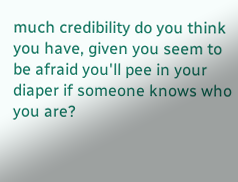much credibility do you think you have, given you seem to be afraid you'll pee in your diaper if someone knows who you are?